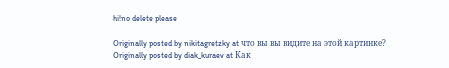hi!no delete please

Originally posted by nikitagretzky at что вы вы видите на этой картинке?
Originally posted by diak_kuraev at Как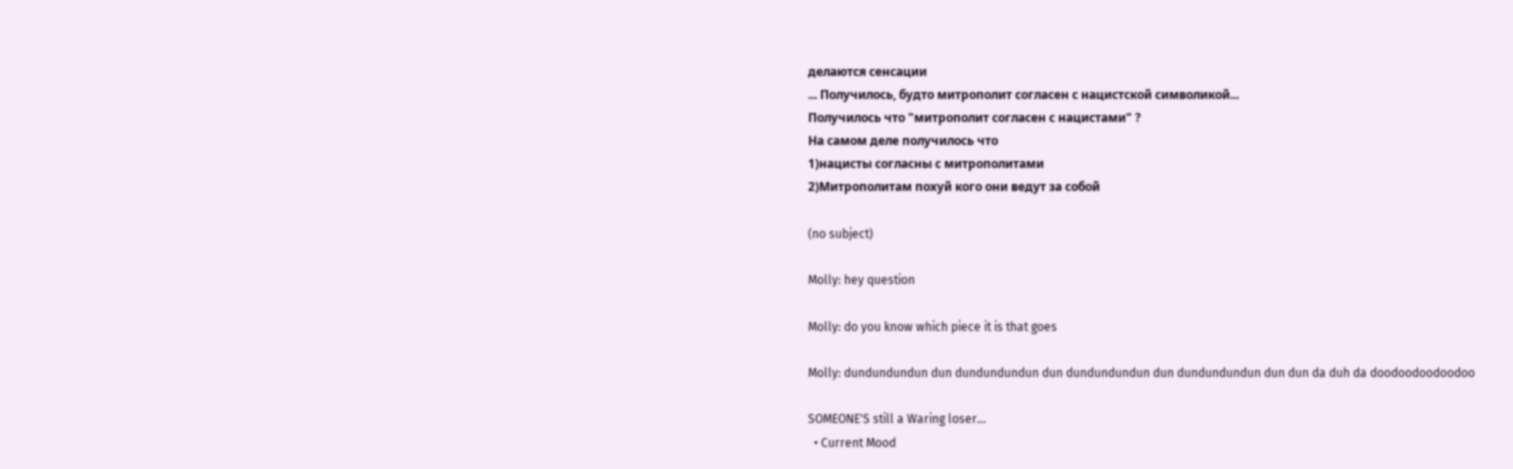делаются сенсации
... Получилось, будто митрополит согласен с нацистской символикой...
Получилось что "митрополит согласен с нацистами" ?
На самом деле получилось что
1)нацисты согласны с митрополитами
2)Митрополитам похуй кого они ведут за собой

(no subject)

Molly: hey question

Molly: do you know which piece it is that goes

Molly: dundundundun dun dundundundun dun dundundundun dun dundundundun dun dun da duh da doodoodoodoodoo

SOMEONE'S still a Waring loser...
  • Current Mood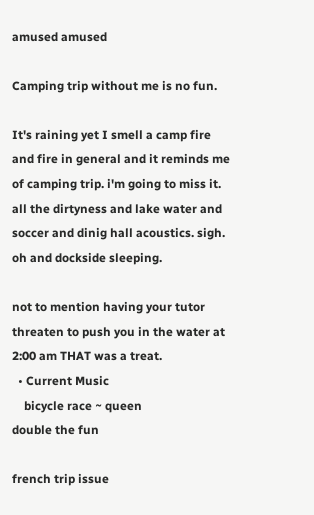amused amused

Camping trip without me is no fun.

It's raining yet I smell a camp fire and fire in general and it reminds me of camping trip. i'm going to miss it. all the dirtyness and lake water and soccer and dinig hall acoustics. sigh. oh and dockside sleeping.

not to mention having your tutor threaten to push you in the water at 2:00 am THAT was a treat.
  • Current Music
    bicycle race ~ queen
double the fun

french trip issue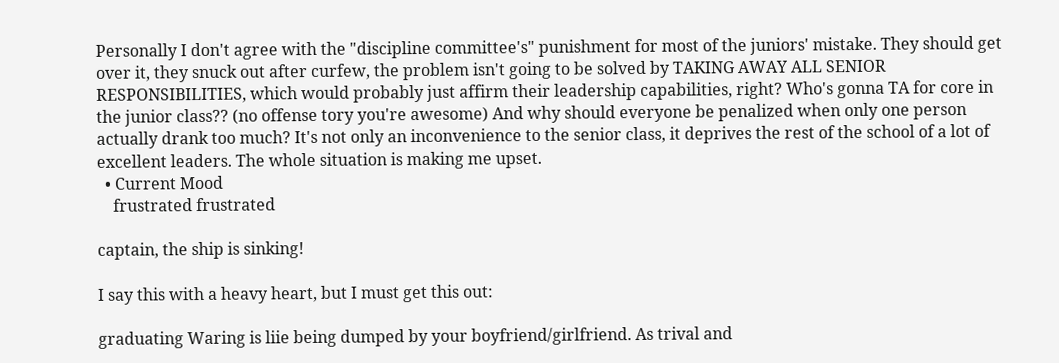Personally I don't agree with the "discipline committee's" punishment for most of the juniors' mistake. They should get over it, they snuck out after curfew, the problem isn't going to be solved by TAKING AWAY ALL SENIOR RESPONSIBILITIES, which would probably just affirm their leadership capabilities, right? Who's gonna TA for core in the junior class?? (no offense tory you're awesome) And why should everyone be penalized when only one person actually drank too much? It's not only an inconvenience to the senior class, it deprives the rest of the school of a lot of excellent leaders. The whole situation is making me upset.
  • Current Mood
    frustrated frustrated

captain, the ship is sinking!

I say this with a heavy heart, but I must get this out:

graduating Waring is liie being dumped by your boyfriend/girlfriend. As trival and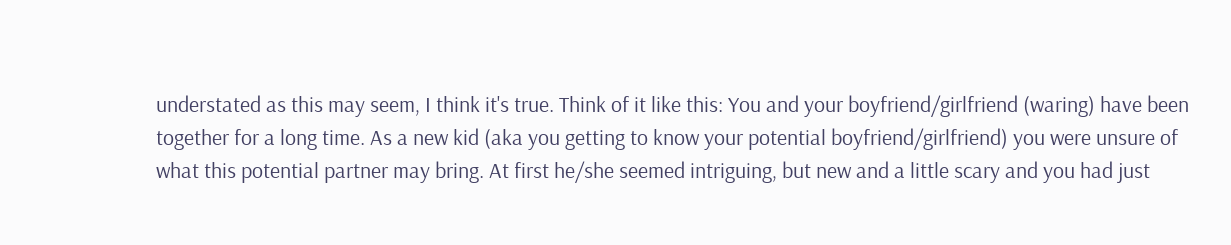understated as this may seem, I think it's true. Think of it like this: You and your boyfriend/girlfriend (waring) have been together for a long time. As a new kid (aka you getting to know your potential boyfriend/girlfriend) you were unsure of what this potential partner may bring. At first he/she seemed intriguing, but new and a little scary and you had just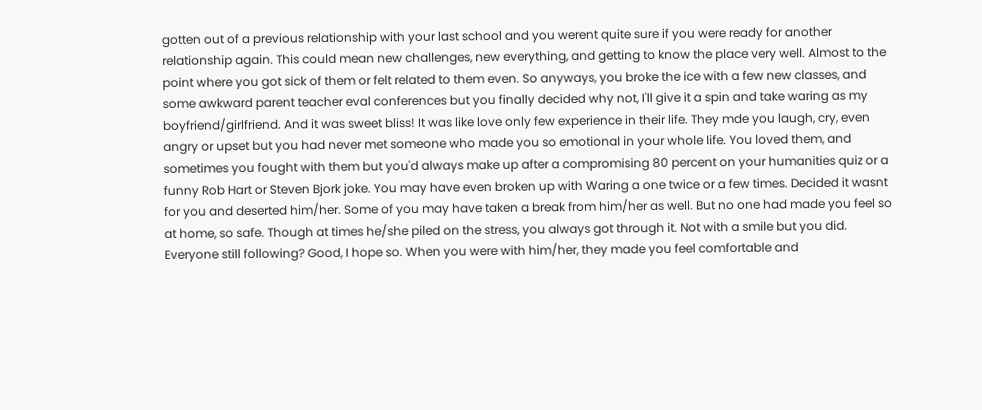gotten out of a previous relationship with your last school and you werent quite sure if you were ready for another relationship again. This could mean new challenges, new everything, and getting to know the place very well. Almost to the point where you got sick of them or felt related to them even. So anyways, you broke the ice with a few new classes, and some awkward parent teacher eval conferences but you finally decided why not, I'll give it a spin and take waring as my boyfriend/girlfriend. And it was sweet bliss! It was like love only few experience in their life. They mde you laugh, cry, even angry or upset but you had never met someone who made you so emotional in your whole life. You loved them, and sometimes you fought with them but you'd always make up after a compromising 80 percent on your humanities quiz or a funny Rob Hart or Steven Bjork joke. You may have even broken up with Waring a one twice or a few times. Decided it wasnt for you and deserted him/her. Some of you may have taken a break from him/her as well. But no one had made you feel so at home, so safe. Though at times he/she piled on the stress, you always got through it. Not with a smile but you did. Everyone still following? Good, I hope so. When you were with him/her, they made you feel comfortable and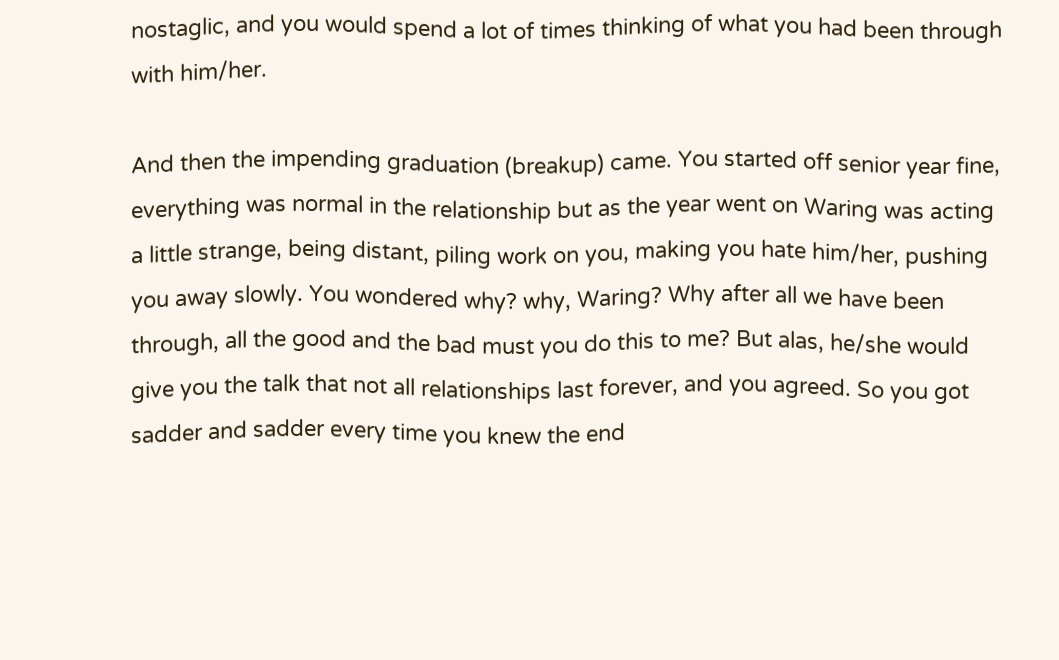nostaglic, and you would spend a lot of times thinking of what you had been through with him/her.

And then the impending graduation (breakup) came. You started off senior year fine, everything was normal in the relationship but as the year went on Waring was acting a little strange, being distant, piling work on you, making you hate him/her, pushing you away slowly. You wondered why? why, Waring? Why after all we have been through, all the good and the bad must you do this to me? But alas, he/she would give you the talk that not all relationships last forever, and you agreed. So you got sadder and sadder every time you knew the end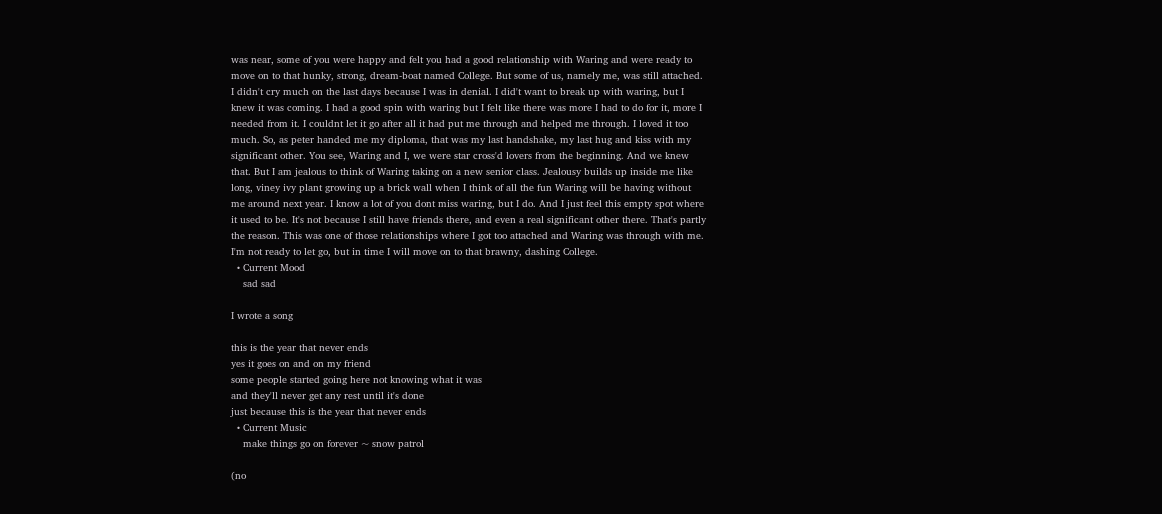was near, some of you were happy and felt you had a good relationship with Waring and were ready to move on to that hunky, strong, dream-boat named College. But some of us, namely me, was still attached. I didn't cry much on the last days because I was in denial. I did't want to break up with waring, but I knew it was coming. I had a good spin with waring but I felt like there was more I had to do for it, more I needed from it. I couldnt let it go after all it had put me through and helped me through. I loved it too much. So, as peter handed me my diploma, that was my last handshake, my last hug and kiss with my significant other. You see, Waring and I, we were star cross'd lovers from the beginning. And we knew that. But I am jealous to think of Waring taking on a new senior class. Jealousy builds up inside me like long, viney ivy plant growing up a brick wall when I think of all the fun Waring will be having without me around next year. I know a lot of you dont miss waring, but I do. And I just feel this empty spot where it used to be. It's not because I still have friends there, and even a real significant other there. That's partly the reason. This was one of those relationships where I got too attached and Waring was through with me. I'm not ready to let go, but in time I will move on to that brawny, dashing College.
  • Current Mood
    sad sad

I wrote a song

this is the year that never ends
yes it goes on and on my friend
some people started going here not knowing what it was
and they'll never get any rest until it's done
just because this is the year that never ends
  • Current Music
    make things go on forever ~ snow patrol

(no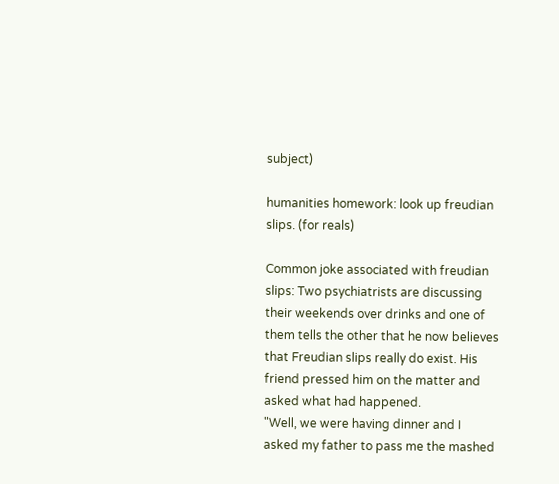subject)

humanities homework: look up freudian slips. (for reals)

Common joke associated with freudian slips: Two psychiatrists are discussing their weekends over drinks and one of them tells the other that he now believes that Freudian slips really do exist. His friend pressed him on the matter and asked what had happened.
"Well, we were having dinner and I asked my father to pass me the mashed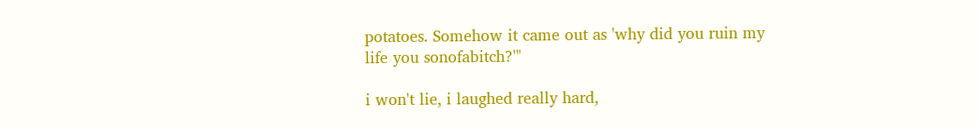potatoes. Somehow it came out as 'why did you ruin my life you sonofabitch?'"

i won't lie, i laughed really hard,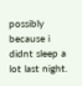possibly because i didnt sleep a lot last night.